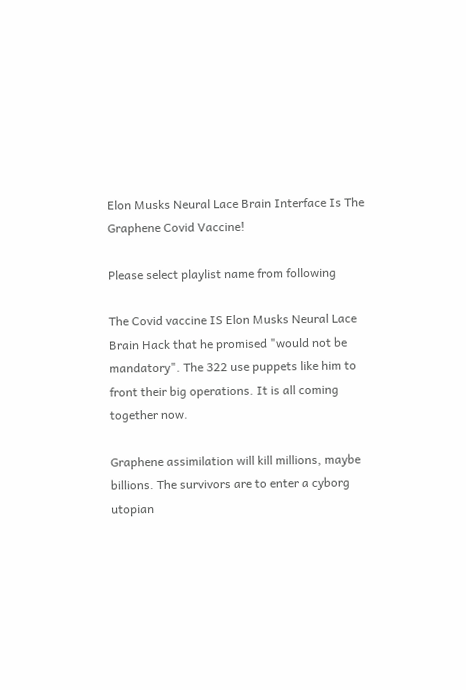Elon Musks Neural Lace Brain Interface Is The Graphene Covid Vaccine!

Please select playlist name from following

The Covid vaccine IS Elon Musks Neural Lace Brain Hack that he promised "would not be mandatory". The 322 use puppets like him to front their big operations. It is all coming together now.

Graphene assimilation will kill millions, maybe billions. The survivors are to enter a cyborg utopian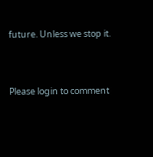future. Unless we stop it.


Please login to comment